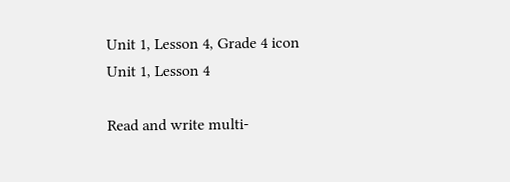Unit 1, Lesson 4, Grade 4 icon
Unit 1, Lesson 4

Read and write multi-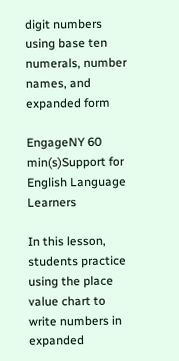digit numbers using base ten numerals, number names, and expanded form

EngageNY 60 min(s)Support for English Language Learners

In this lesson, students practice using the place value chart to write numbers in expanded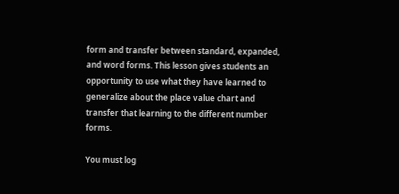form and transfer between standard, expanded, and word forms. This lesson gives students an opportunity to use what they have learned to generalize about the place value chart and transfer that learning to the different number forms.

You must log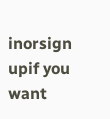inorsign upif you want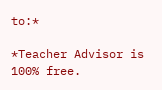to:*

*Teacher Advisor is 100% free.